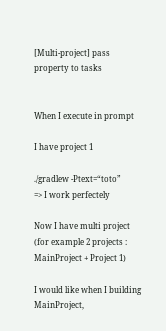[Multi-project] pass property to tasks


When I execute in prompt

I have project 1

./gradlew -Ptext=“toto”
=> I work perfectely

Now I have multi project (for example 2 projects : MainProject + Project 1)

I would like when I building MainProject,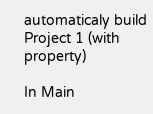automaticaly build Project 1 (with property)

In Main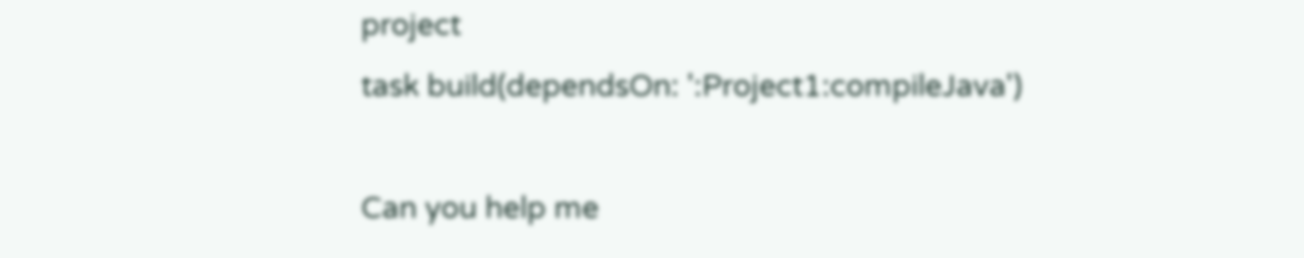project
task build(dependsOn: ':Project1:compileJava')

Can you help me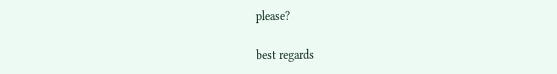please?

best regards